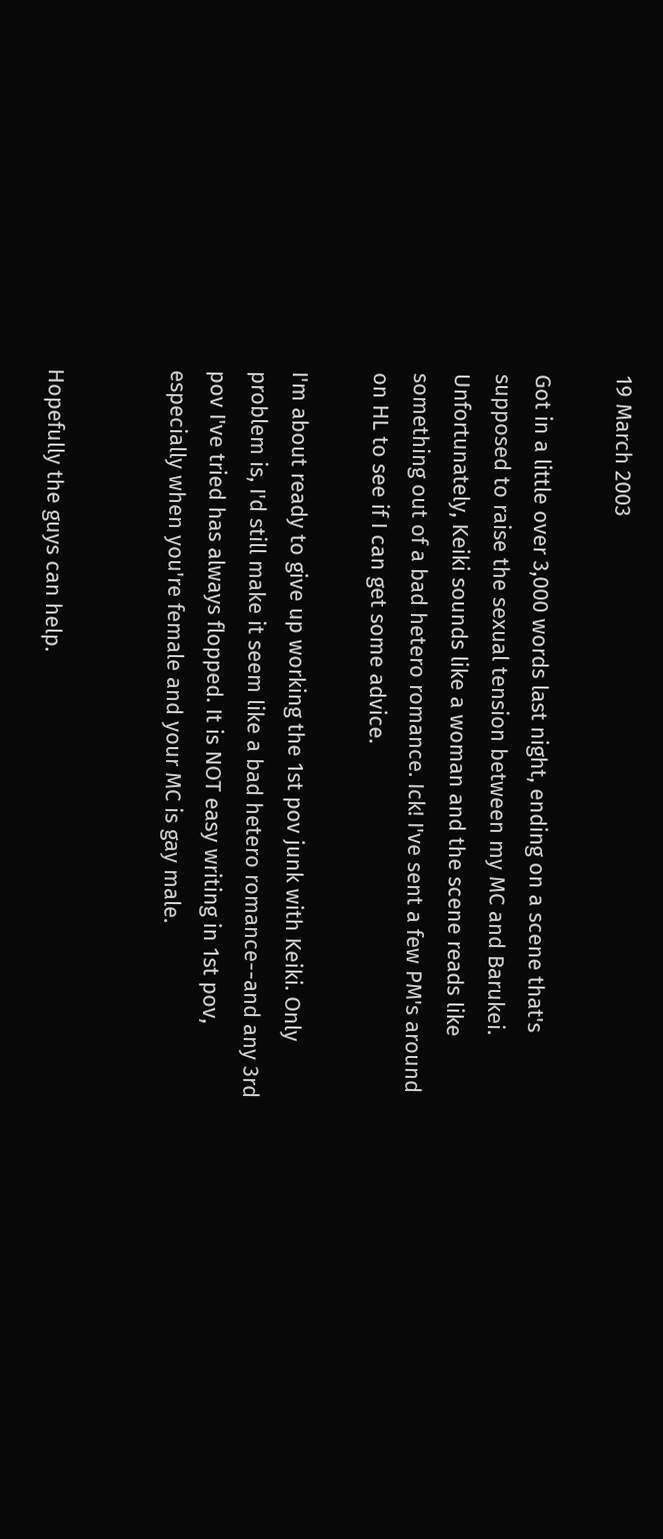19 March 2003

Got in a little over 3,000 words last night, ending on a scene that's supposed to raise the sexual tension between my MC and Barukei. Unfortunately, Keiki sounds like a woman and the scene reads like something out of a bad hetero romance. Ick! I've sent a few PM's around on HL to see if I can get some advice.

I'm about ready to give up working the 1st pov junk with Keiki. Only problem is, I'd still make it seem like a bad hetero romance--and any 3rd pov I've tried has always flopped. It is NOT easy writing in 1st pov, especially when you're female and your MC is gay male.


Hopefully the guys can help.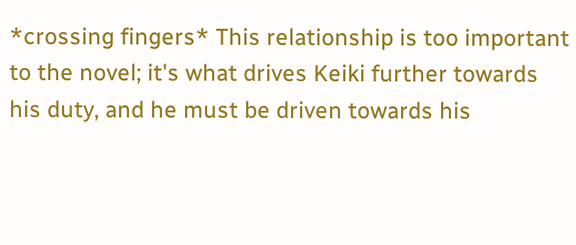*crossing fingers* This relationship is too important to the novel; it's what drives Keiki further towards his duty, and he must be driven towards his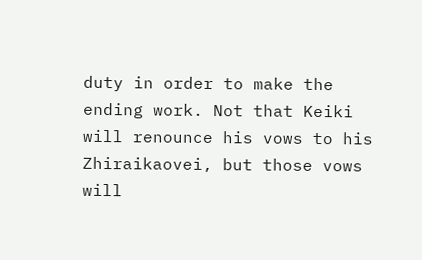duty in order to make the ending work. Not that Keiki will renounce his vows to his Zhiraikaovei, but those vows will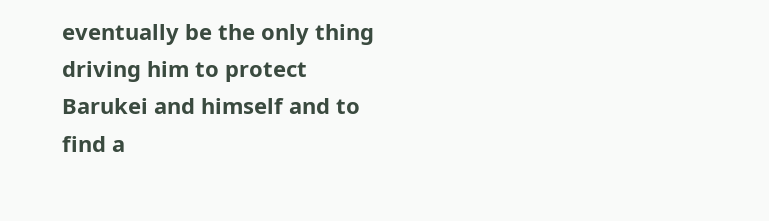eventually be the only thing driving him to protect Barukei and himself and to find a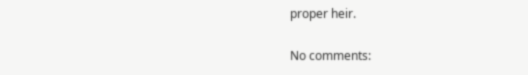proper heir.

No comments: